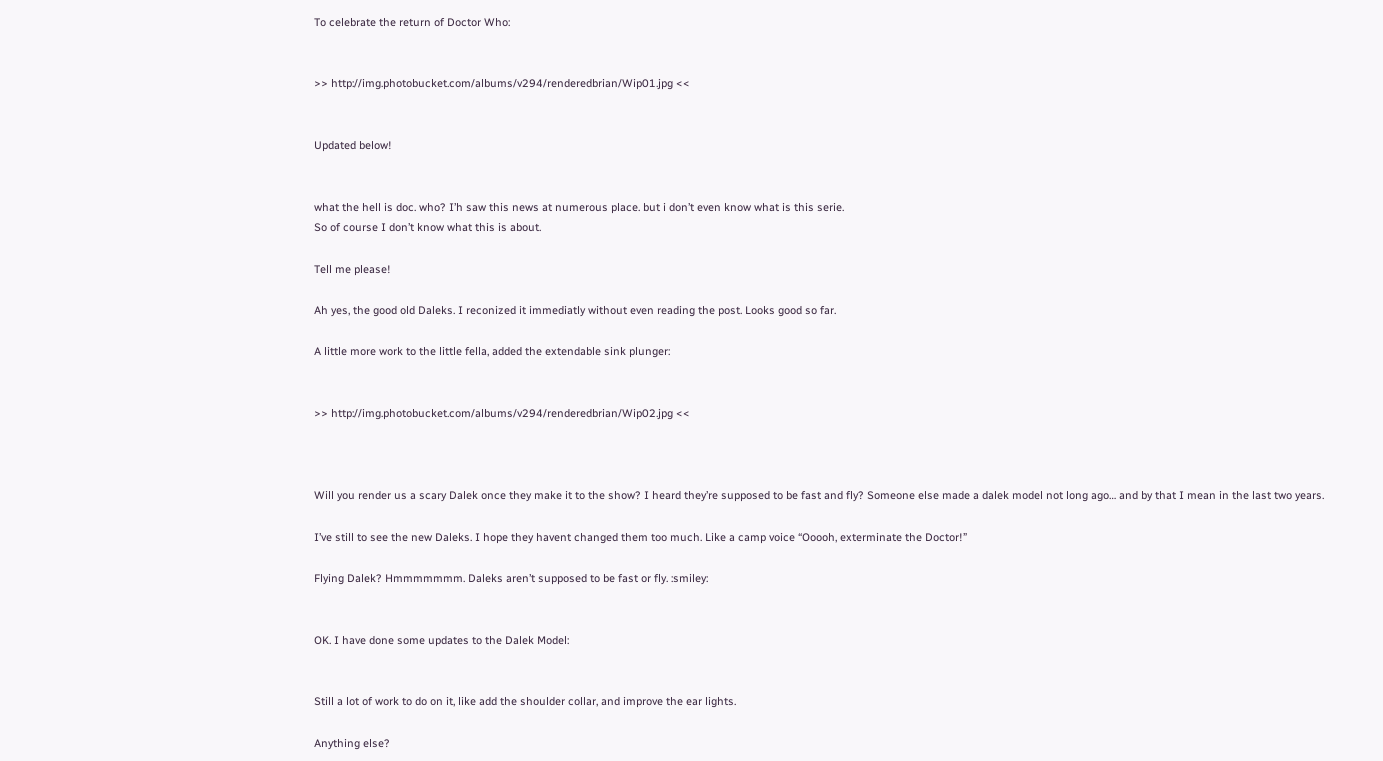To celebrate the return of Doctor Who:


>> http://img.photobucket.com/albums/v294/renderedbrian/Wip01.jpg <<


Updated below!


what the hell is doc. who? I’h saw this news at numerous place. but i don’t even know what is this serie.
So of course I don’t know what this is about.

Tell me please!

Ah yes, the good old Daleks. I reconized it immediatly without even reading the post. Looks good so far.

A little more work to the little fella, added the extendable sink plunger:


>> http://img.photobucket.com/albums/v294/renderedbrian/Wip02.jpg <<



Will you render us a scary Dalek once they make it to the show? I heard they’re supposed to be fast and fly? Someone else made a dalek model not long ago… and by that I mean in the last two years.

I’ve still to see the new Daleks. I hope they havent changed them too much. Like a camp voice “Ooooh, exterminate the Doctor!”

Flying Dalek? Hmmmmmmm. Daleks aren’t supposed to be fast or fly. :smiley:


OK. I have done some updates to the Dalek Model:


Still a lot of work to do on it, like add the shoulder collar, and improve the ear lights.

Anything else?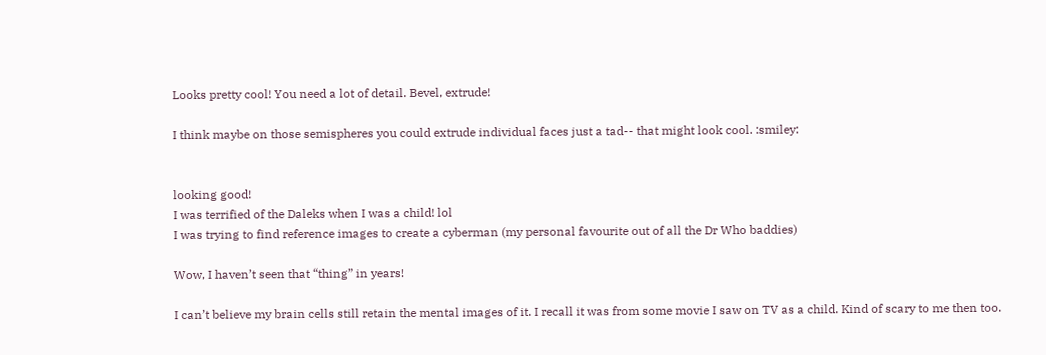Looks pretty cool! You need a lot of detail. Bevel, extrude!

I think maybe on those semispheres you could extrude individual faces just a tad-- that might look cool. :smiley:


looking good!
I was terrified of the Daleks when I was a child! lol
I was trying to find reference images to create a cyberman (my personal favourite out of all the Dr Who baddies)

Wow, I haven’t seen that “thing” in years!

I can’t believe my brain cells still retain the mental images of it. I recall it was from some movie I saw on TV as a child. Kind of scary to me then too.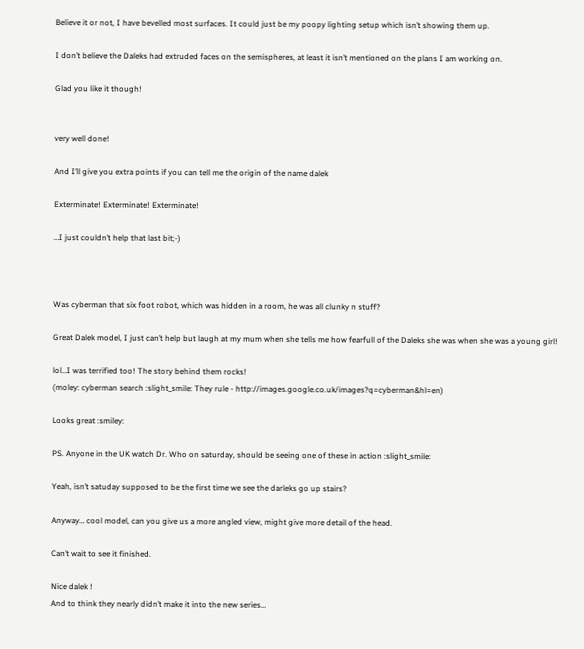Believe it or not, I have bevelled most surfaces. It could just be my poopy lighting setup which isn’t showing them up.

I don’t believe the Daleks had extruded faces on the semispheres, at least it isn’t mentioned on the plans I am working on.

Glad you like it though!


very well done!

And I’ll give you extra points if you can tell me the origin of the name dalek

Exterminate! Exterminate! Exterminate!

…I just couldn’t help that last bit;-)



Was cyberman that six foot robot, which was hidden in a room, he was all clunky n stuff?

Great Dalek model, I just can’t help but laugh at my mum when she tells me how fearfull of the Daleks she was when she was a young girl!

lol…I was terrified too! The story behind them rocks!
(moley: cyberman search :slight_smile: They rule - http://images.google.co.uk/images?q=cyberman&hl=en)

Looks great :smiley:

PS. Anyone in the UK watch Dr. Who on saturday, should be seeing one of these in action :slight_smile:

Yeah, isn’t satuday supposed to be the first time we see the darleks go up stairs?

Anyway… cool model, can you give us a more angled view, might give more detail of the head.

Can’t wait to see it finished.

Nice dalek !
And to think they nearly didn’t make it into the new series…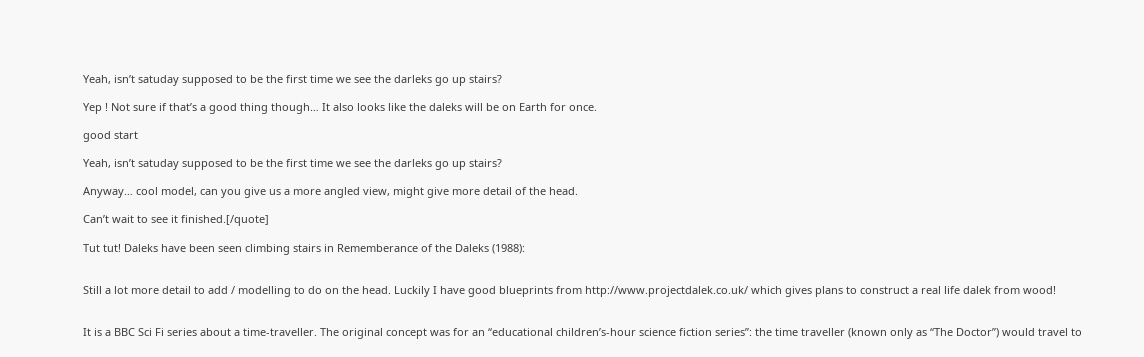Yeah, isn’t satuday supposed to be the first time we see the darleks go up stairs?

Yep ! Not sure if that’s a good thing though… It also looks like the daleks will be on Earth for once.

good start

Yeah, isn’t satuday supposed to be the first time we see the darleks go up stairs?

Anyway… cool model, can you give us a more angled view, might give more detail of the head.

Can’t wait to see it finished.[/quote]

Tut tut! Daleks have been seen climbing stairs in Rememberance of the Daleks (1988):


Still a lot more detail to add / modelling to do on the head. Luckily I have good blueprints from http://www.projectdalek.co.uk/ which gives plans to construct a real life dalek from wood!


It is a BBC Sci Fi series about a time-traveller. The original concept was for an “educational children’s-hour science fiction series”: the time traveller (known only as “The Doctor”) would travel to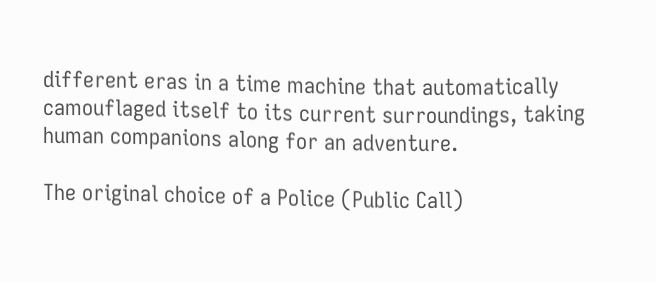different eras in a time machine that automatically camouflaged itself to its current surroundings, taking human companions along for an adventure.

The original choice of a Police (Public Call)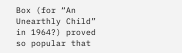Box (for “An Unearthly Child” in 1964?) proved so popular that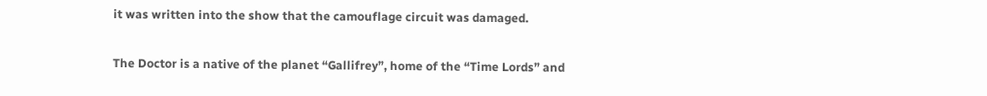it was written into the show that the camouflage circuit was damaged.

The Doctor is a native of the planet “Gallifrey”, home of the “Time Lords” and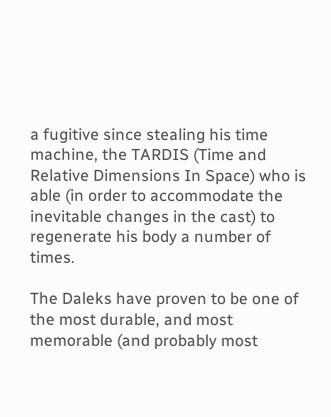a fugitive since stealing his time machine, the TARDIS (Time and Relative Dimensions In Space) who is able (in order to accommodate the inevitable changes in the cast) to regenerate his body a number of times.

The Daleks have proven to be one of the most durable, and most memorable (and probably most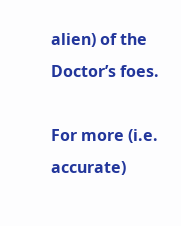alien) of the Doctor’s foes.

For more (i.e. accurate)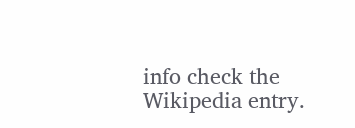info check the Wikipedia entry.